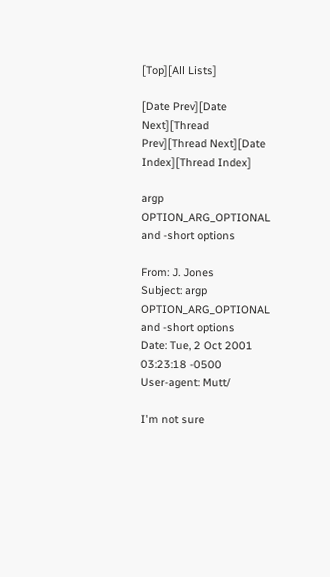[Top][All Lists]

[Date Prev][Date Next][Thread Prev][Thread Next][Date Index][Thread Index]

argp OPTION_ARG_OPTIONAL and -short options

From: J. Jones
Subject: argp OPTION_ARG_OPTIONAL and -short options
Date: Tue, 2 Oct 2001 03:23:18 -0500
User-agent: Mutt/

I'm not sure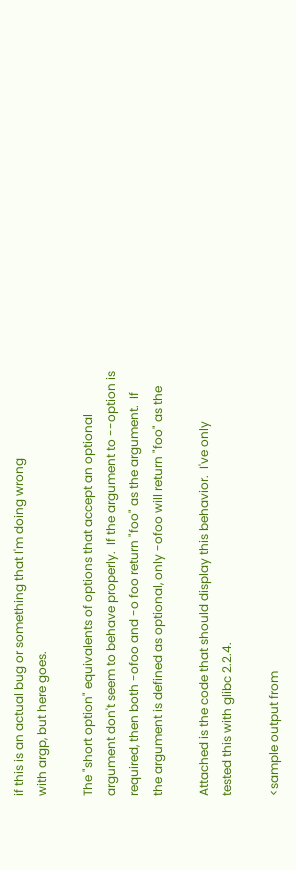if this is an actual bug or something that I'm doing wrong
with argp, but here goes.

The "short option" equivalents of options that accept an optional
argument don't seem to behave properly.  If the argument to --option is
required, then both -ofoo and -o foo return "foo" as the argument.  If
the argument is defined as optional, only -ofoo will return "foo" as the

Attached is the code that should display this behavior.  I've only
tested this with glibc 2.2.4.

<sample output from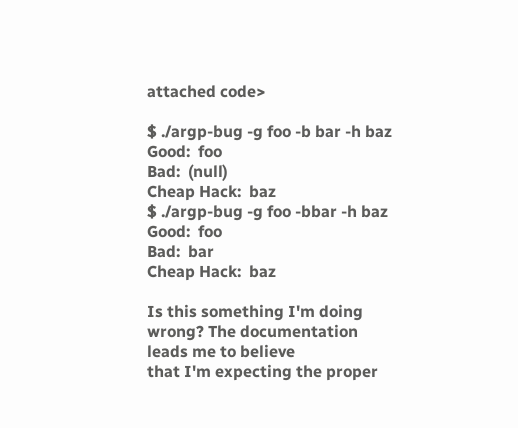attached code>

$ ./argp-bug -g foo -b bar -h baz
Good:  foo
Bad:  (null)
Cheap Hack:  baz
$ ./argp-bug -g foo -bbar -h baz
Good:  foo
Bad:  bar
Cheap Hack:  baz

Is this something I'm doing wrong? The documentation leads me to believe
that I'm expecting the proper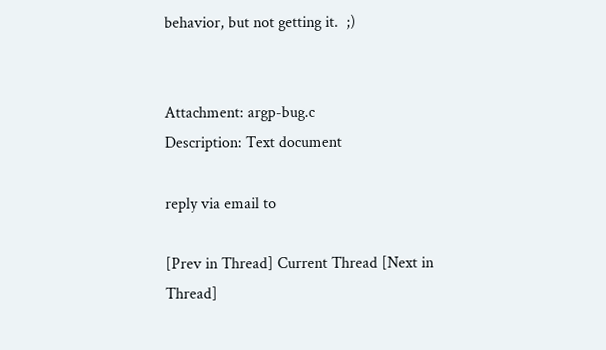behavior, but not getting it.  ;)


Attachment: argp-bug.c
Description: Text document

reply via email to

[Prev in Thread] Current Thread [Next in Thread]